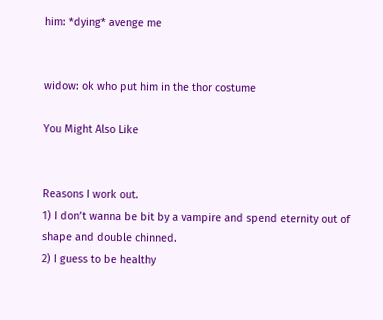him: *dying* avenge me


widow: ok who put him in the thor costume

You Might Also Like


Reasons I work out.
1) I don’t wanna be bit by a vampire and spend eternity out of shape and double chinned.
2) I guess to be healthy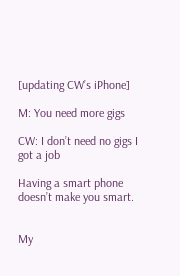[updating CW’s iPhone]

M: You need more gigs

CW: I don’t need no gigs I got a job

Having a smart phone doesn’t make you smart.


My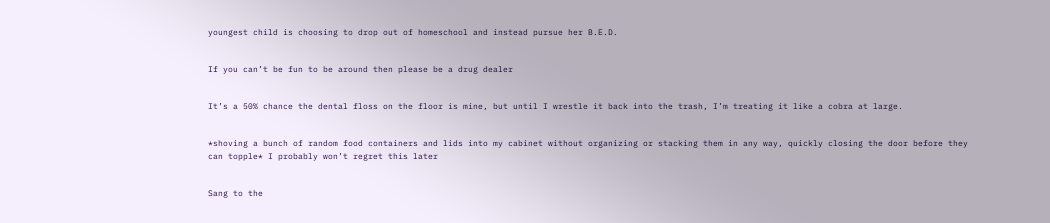youngest child is choosing to drop out of homeschool and instead pursue her B.E.D.


If you can’t be fun to be around then please be a drug dealer


It’s a 50% chance the dental floss on the floor is mine, but until I wrestle it back into the trash, I’m treating it like a cobra at large.


*shoving a bunch of random food containers and lids into my cabinet without organizing or stacking them in any way, quickly closing the door before they can topple* I probably won’t regret this later


Sang to the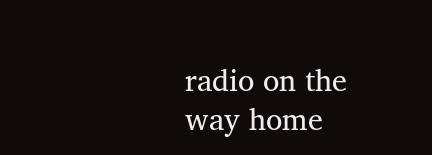radio on the way home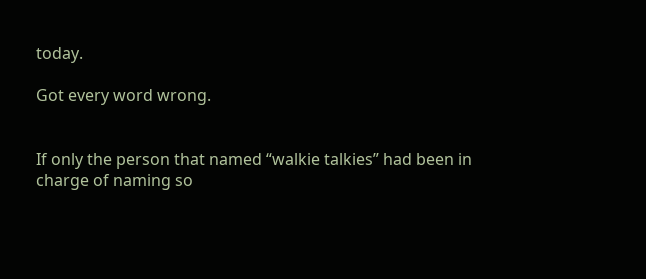today.

Got every word wrong.


If only the person that named “walkie talkies” had been in charge of naming so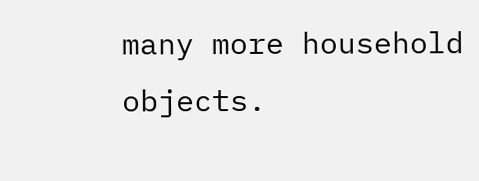many more household objects.